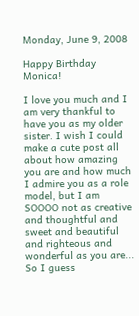Monday, June 9, 2008

Happy Birthday Monica!

I love you much and I am very thankful to have you as my older sister. I wish I could make a cute post all about how amazing you are and how much I admire you as a role model, but I am SOOOO not as creative and thoughtful and sweet and beautiful and righteous and wonderful as you are... So I guess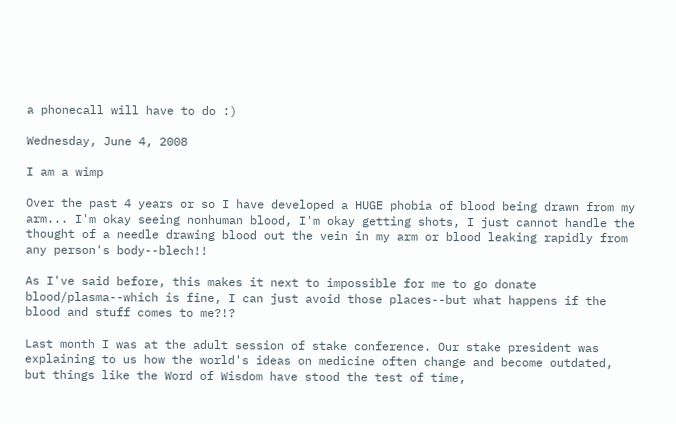a phonecall will have to do :)

Wednesday, June 4, 2008

I am a wimp

Over the past 4 years or so I have developed a HUGE phobia of blood being drawn from my arm... I'm okay seeing nonhuman blood, I'm okay getting shots, I just cannot handle the thought of a needle drawing blood out the vein in my arm or blood leaking rapidly from any person's body--blech!!

As I've said before, this makes it next to impossible for me to go donate blood/plasma--which is fine, I can just avoid those places--but what happens if the blood and stuff comes to me?!?

Last month I was at the adult session of stake conference. Our stake president was explaining to us how the world's ideas on medicine often change and become outdated, but things like the Word of Wisdom have stood the test of time,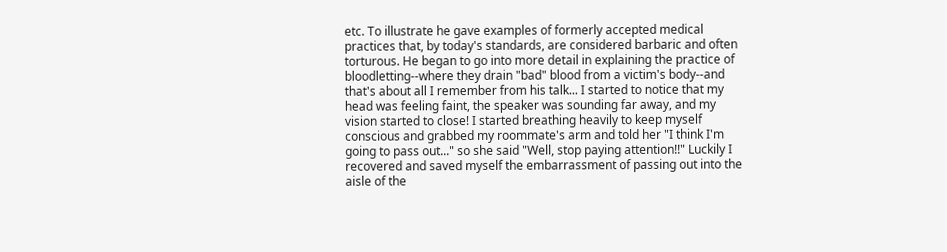etc. To illustrate he gave examples of formerly accepted medical practices that, by today's standards, are considered barbaric and often torturous. He began to go into more detail in explaining the practice of bloodletting--where they drain "bad" blood from a victim's body--and that's about all I remember from his talk... I started to notice that my head was feeling faint, the speaker was sounding far away, and my vision started to close! I started breathing heavily to keep myself conscious and grabbed my roommate's arm and told her "I think I'm going to pass out..." so she said "Well, stop paying attention!!" Luckily I recovered and saved myself the embarrassment of passing out into the aisle of the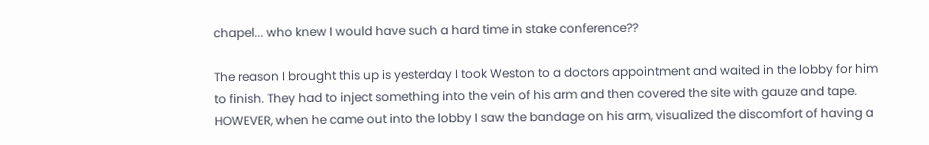chapel... who knew I would have such a hard time in stake conference??

The reason I brought this up is yesterday I took Weston to a doctors appointment and waited in the lobby for him to finish. They had to inject something into the vein of his arm and then covered the site with gauze and tape. HOWEVER, when he came out into the lobby I saw the bandage on his arm, visualized the discomfort of having a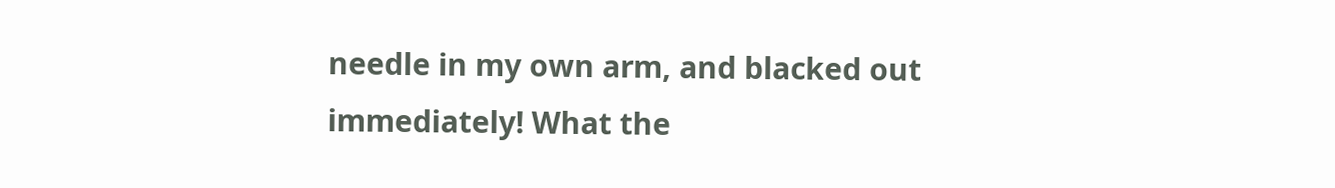needle in my own arm, and blacked out immediately! What the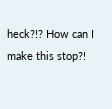heck?!? How can I make this stop?!